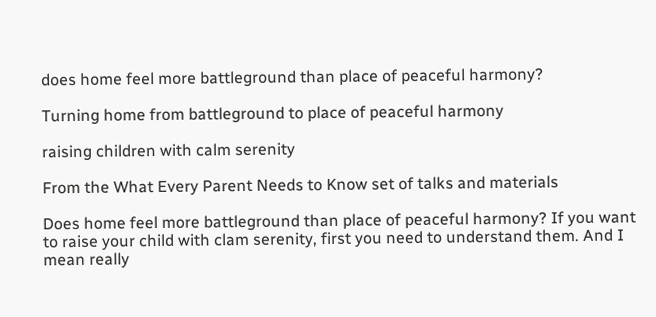does home feel more battleground than place of peaceful harmony?

Turning home from battleground to place of peaceful harmony

raising children with calm serenity

From the What Every Parent Needs to Know set of talks and materials

Does home feel more battleground than place of peaceful harmony? If you want to raise your child with clam serenity, first you need to understand them. And I mean really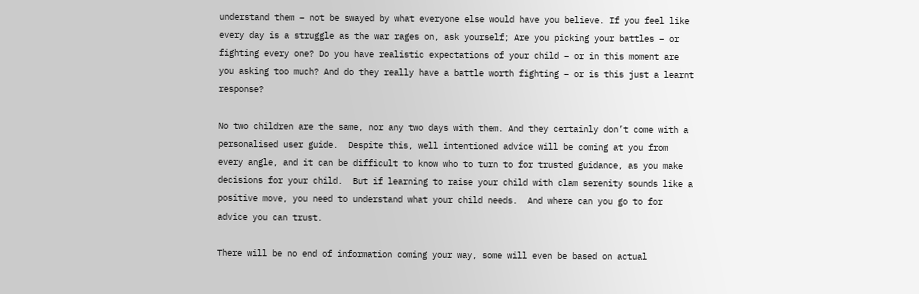understand them – not be swayed by what everyone else would have you believe. If you feel like every day is a struggle as the war rages on, ask yourself; Are you picking your battles – or fighting every one? Do you have realistic expectations of your child – or in this moment are you asking too much? And do they really have a battle worth fighting – or is this just a learnt response?

No two children are the same, nor any two days with them. And they certainly don’t come with a personalised user guide.  Despite this, well intentioned advice will be coming at you from every angle, and it can be difficult to know who to turn to for trusted guidance, as you make decisions for your child.  But if learning to raise your child with clam serenity sounds like a positive move, you need to understand what your child needs.  And where can you go to for advice you can trust.

There will be no end of information coming your way, some will even be based on actual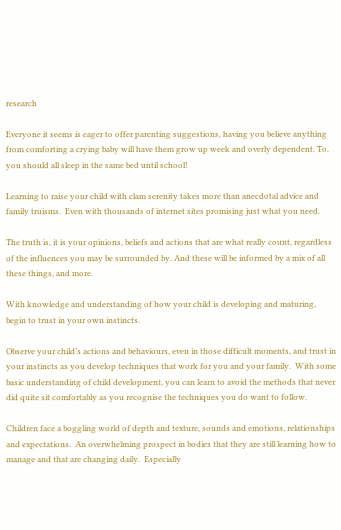research

Everyone it seems is eager to offer parenting suggestions, having you believe anything from comforting a crying baby will have them grow up week and overly dependent. To, you should all sleep in the same bed until school!

Learning to raise your child with clam serenity takes more than anecdotal advice and family truisms.  Even with thousands of internet sites promising just what you need.

The truth is, it is your opinions, beliefs and actions that are what really count, regardless of the influences you may be surrounded by. And these will be informed by a mix of all these things, and more.

With knowledge and understanding of how your child is developing and maturing, begin to trust in your own instincts.

Observe your child’s actions and behaviours, even in those difficult moments, and trust in your instincts as you develop techniques that work for you and your family.  With some basic understanding of child development, you can learn to avoid the methods that never did quite sit comfortably as you recognise the techniques you do want to follow.

Children face a boggling world of depth and texture, sounds and emotions, relationships and expectations.  An overwhelming prospect in bodies that they are still learning how to manage and that are changing daily.  Especially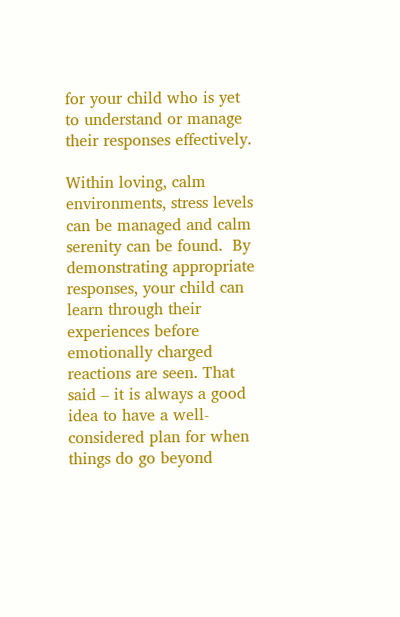for your child who is yet to understand or manage their responses effectively.

Within loving, calm environments, stress levels can be managed and calm serenity can be found.  By demonstrating appropriate responses, your child can learn through their experiences before emotionally charged reactions are seen. That said – it is always a good idea to have a well-considered plan for when things do go beyond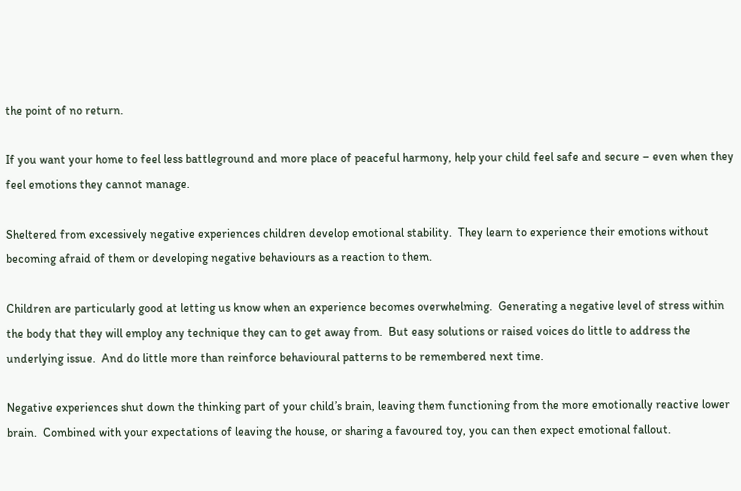the point of no return.

If you want your home to feel less battleground and more place of peaceful harmony, help your child feel safe and secure – even when they feel emotions they cannot manage.

Sheltered from excessively negative experiences children develop emotional stability.  They learn to experience their emotions without becoming afraid of them or developing negative behaviours as a reaction to them.

Children are particularly good at letting us know when an experience becomes overwhelming.  Generating a negative level of stress within the body that they will employ any technique they can to get away from.  But easy solutions or raised voices do little to address the underlying issue.  And do little more than reinforce behavioural patterns to be remembered next time.

Negative experiences shut down the thinking part of your child’s brain, leaving them functioning from the more emotionally reactive lower brain.  Combined with your expectations of leaving the house, or sharing a favoured toy, you can then expect emotional fallout.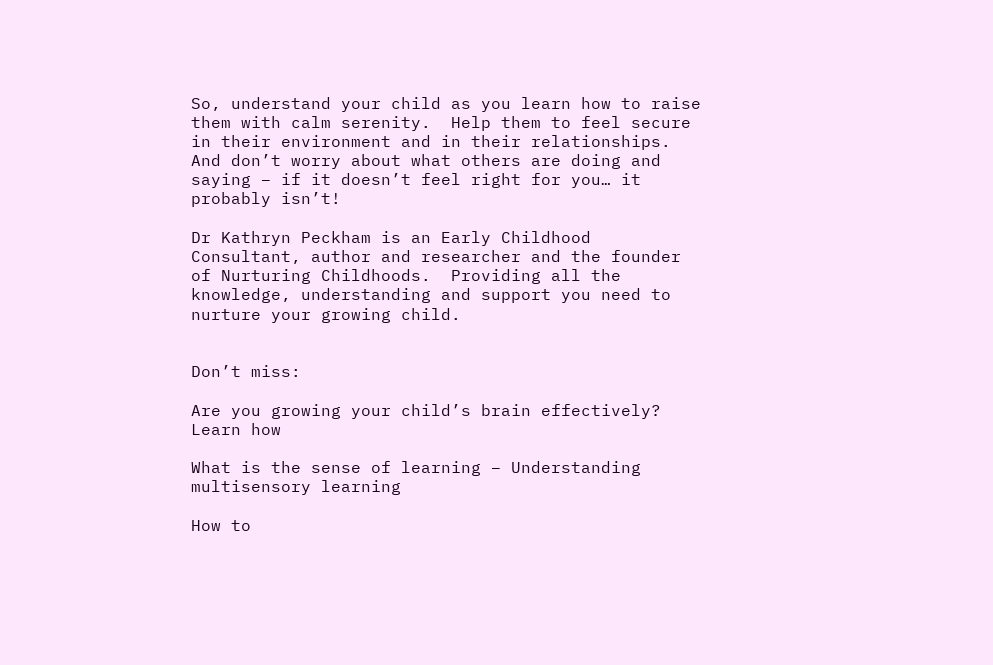So, understand your child as you learn how to raise them with calm serenity.  Help them to feel secure in their environment and in their relationships.  And don’t worry about what others are doing and saying – if it doesn’t feel right for you… it probably isn’t!

Dr Kathryn Peckham is an Early Childhood Consultant, author and researcher and the founder of Nurturing Childhoods.  Providing all the knowledge, understanding and support you need to nurture your growing child.


Don’t miss:

Are you growing your child’s brain effectively? Learn how

What is the sense of learning – Understanding multisensory learning

How to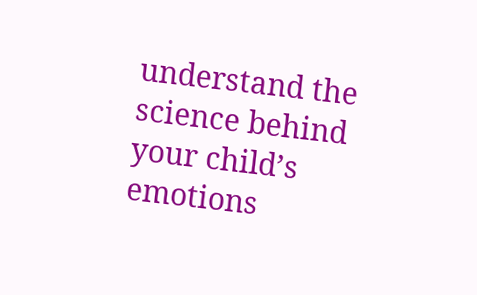understand the science behind your child’s emotions